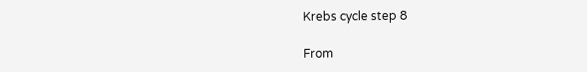Krebs cycle step 8

From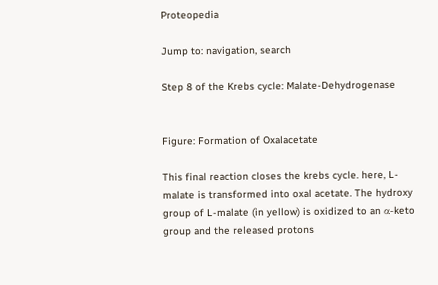Proteopedia

Jump to: navigation, search

Step 8 of the Krebs cycle: Malate-Dehydrogenase


Figure: Formation of Oxalacetate

This final reaction closes the krebs cycle. here, L-malate is transformed into oxal acetate. The hydroxy group of L-malate (in yellow) is oxidized to an α-keto group and the released protons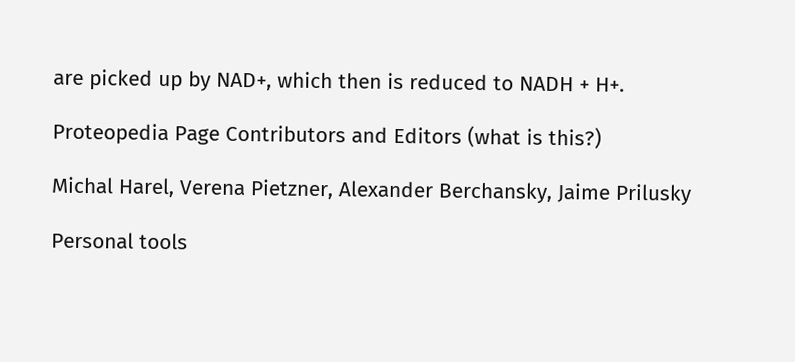are picked up by NAD+, which then is reduced to NADH + H+.

Proteopedia Page Contributors and Editors (what is this?)

Michal Harel, Verena Pietzner, Alexander Berchansky, Jaime Prilusky

Personal tools